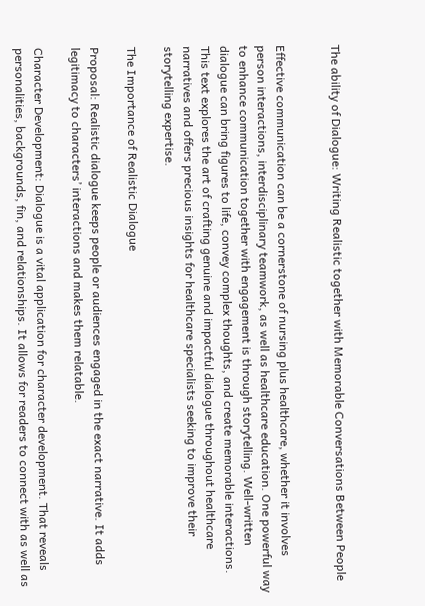The ability of Dialogue: Writing Realistic together with Memorable Conversations Between People


Effective communication can be a cornerstone of nursing plus healthcare, whether it involves person interactions, interdisciplinary teamwork, as well as healthcare education. One powerful way to enhance communication together with engagement is through storytelling. Well-written dialogue can bring figures to life, convey complex thoughts, and create memorable interactions. This text explores the art of crafting genuine and impactful dialogue throughout healthcare narratives and offers precious insights for healthcare specialists seeking to improve their storytelling expertise.

The Importance of Realistic Dialogue

Proposal: Realistic dialogue keeps people or audiences engaged in the exact narrative. It adds legitimacy to characters’ interactions and makes them relatable.

Character Development: Dialogue is a vital application for character development. That reveals personalities, backgrounds, fin, and relationships. It allows for readers to connect with as well as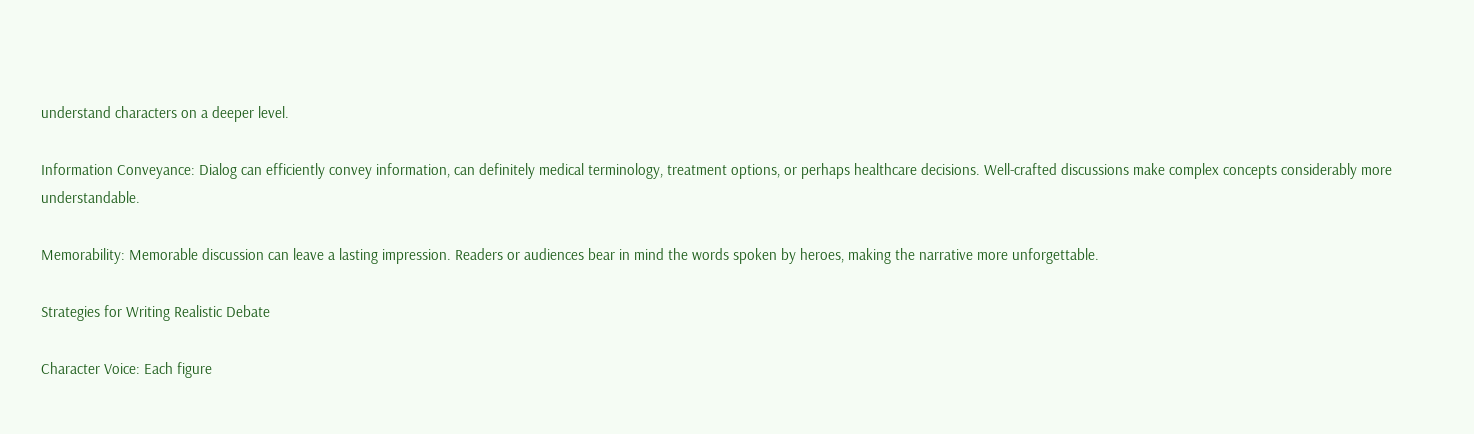understand characters on a deeper level.

Information Conveyance: Dialog can efficiently convey information, can definitely medical terminology, treatment options, or perhaps healthcare decisions. Well-crafted discussions make complex concepts considerably more understandable.

Memorability: Memorable discussion can leave a lasting impression. Readers or audiences bear in mind the words spoken by heroes, making the narrative more unforgettable.

Strategies for Writing Realistic Debate

Character Voice: Each figure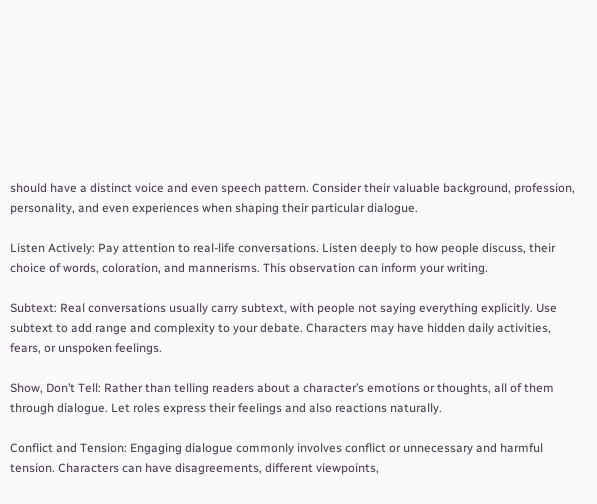should have a distinct voice and even speech pattern. Consider their valuable background, profession, personality, and even experiences when shaping their particular dialogue.

Listen Actively: Pay attention to real-life conversations. Listen deeply to how people discuss, their choice of words, coloration, and mannerisms. This observation can inform your writing.

Subtext: Real conversations usually carry subtext, with people not saying everything explicitly. Use subtext to add range and complexity to your debate. Characters may have hidden daily activities, fears, or unspoken feelings.

Show, Don’t Tell: Rather than telling readers about a character’s emotions or thoughts, all of them through dialogue. Let roles express their feelings and also reactions naturally.

Conflict and Tension: Engaging dialogue commonly involves conflict or unnecessary and harmful tension. Characters can have disagreements, different viewpoints,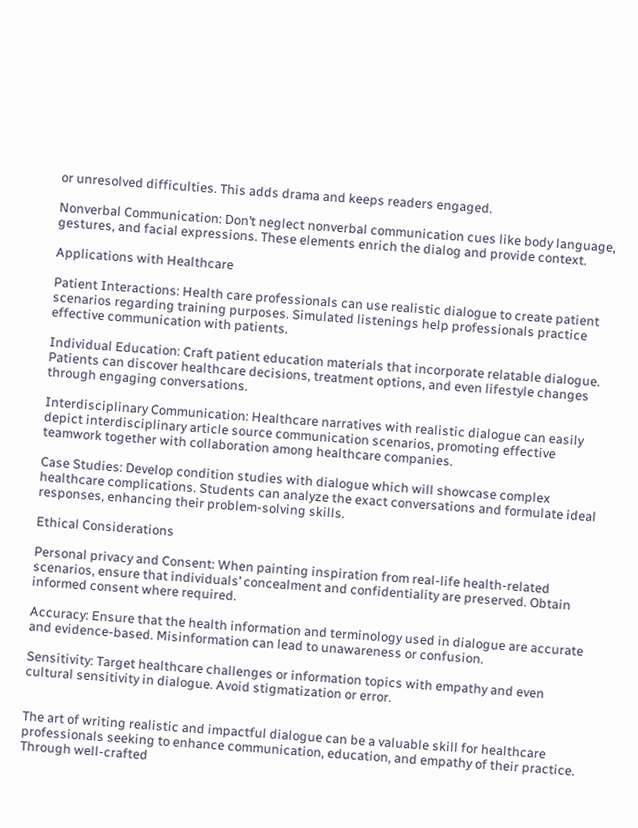or unresolved difficulties. This adds drama and keeps readers engaged.

Nonverbal Communication: Don’t neglect nonverbal communication cues like body language, gestures, and facial expressions. These elements enrich the dialog and provide context.

Applications with Healthcare

Patient Interactions: Health care professionals can use realistic dialogue to create patient scenarios regarding training purposes. Simulated listenings help professionals practice effective communication with patients.

Individual Education: Craft patient education materials that incorporate relatable dialogue. Patients can discover healthcare decisions, treatment options, and even lifestyle changes through engaging conversations.

Interdisciplinary Communication: Healthcare narratives with realistic dialogue can easily depict interdisciplinary article source communication scenarios, promoting effective teamwork together with collaboration among healthcare companies.

Case Studies: Develop condition studies with dialogue which will showcase complex healthcare complications. Students can analyze the exact conversations and formulate ideal responses, enhancing their problem-solving skills.

Ethical Considerations

Personal privacy and Consent: When painting inspiration from real-life health-related scenarios, ensure that individuals’ concealment and confidentiality are preserved. Obtain informed consent where required.

Accuracy: Ensure that the health information and terminology used in dialogue are accurate and evidence-based. Misinformation can lead to unawareness or confusion.

Sensitivity: Target healthcare challenges or information topics with empathy and even cultural sensitivity in dialogue. Avoid stigmatization or error.


The art of writing realistic and impactful dialogue can be a valuable skill for healthcare professionals seeking to enhance communication, education, and empathy of their practice. Through well-crafted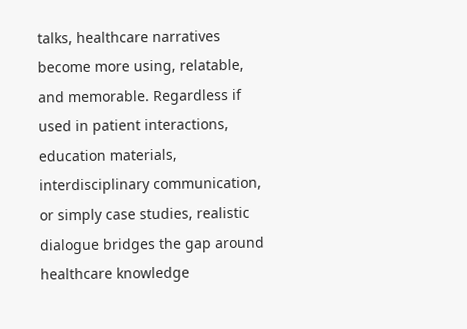talks, healthcare narratives become more using, relatable, and memorable. Regardless if used in patient interactions, education materials, interdisciplinary communication, or simply case studies, realistic dialogue bridges the gap around healthcare knowledge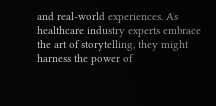and real-world experiences. As healthcare industry experts embrace the art of storytelling, they might harness the power of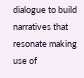dialogue to build narratives that resonate making use of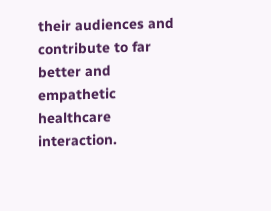their audiences and contribute to far better and empathetic healthcare interaction.